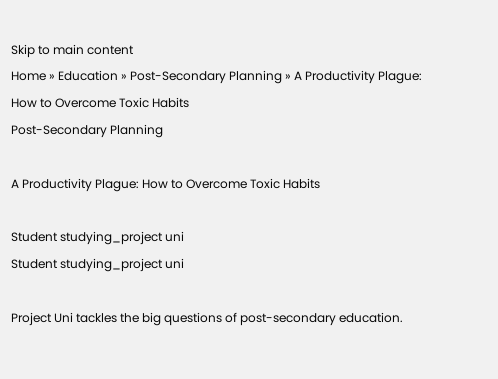Skip to main content
Home » Education » Post-Secondary Planning » A Productivity Plague: How to Overcome Toxic Habits
Post-Secondary Planning

A Productivity Plague: How to Overcome Toxic Habits

Student studying_project uni
Student studying_project uni

Project Uni tackles the big questions of post-secondary education.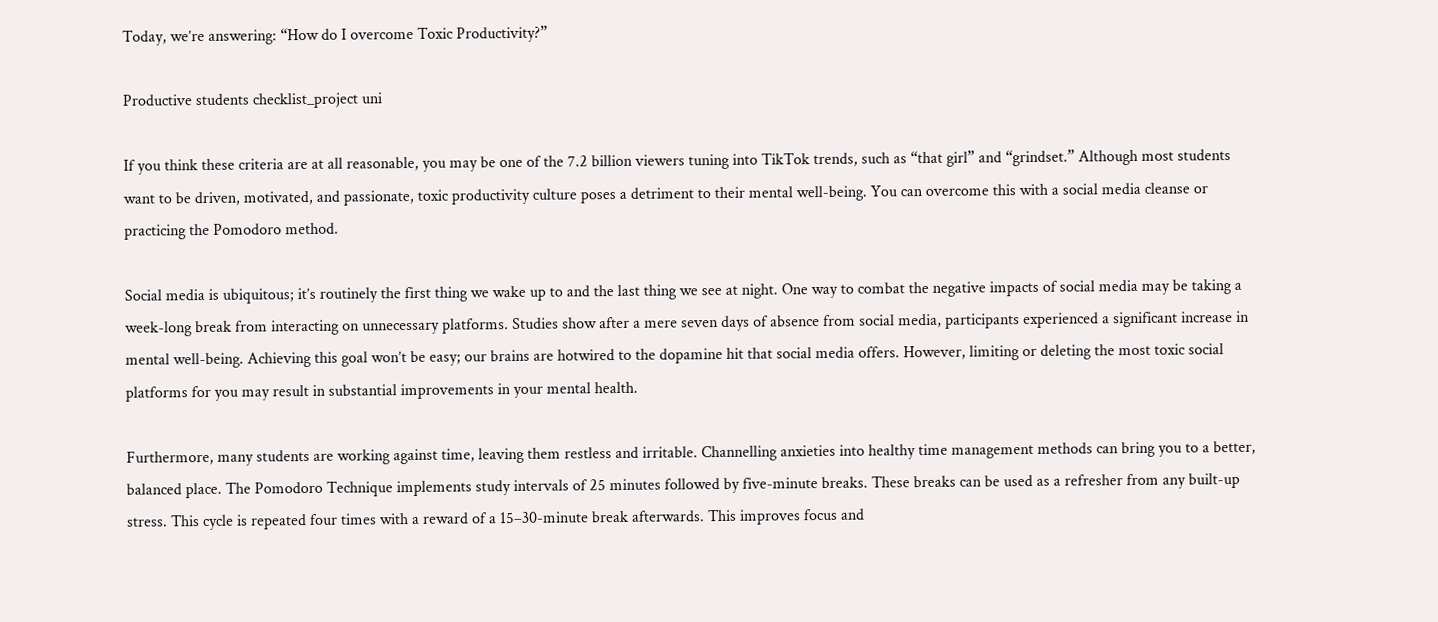Today, we’re answering: “How do I overcome Toxic Productivity?”

Productive students checklist_project uni

If you think these criteria are at all reasonable, you may be one of the 7.2 billion viewers tuning into TikTok trends, such as “that girl” and “grindset.” Although most students want to be driven, motivated, and passionate, toxic productivity culture poses a detriment to their mental well-being. You can overcome this with a social media cleanse or practicing the Pomodoro method.

Social media is ubiquitous; it’s routinely the first thing we wake up to and the last thing we see at night. One way to combat the negative impacts of social media may be taking a week-long break from interacting on unnecessary platforms. Studies show after a mere seven days of absence from social media, participants experienced a significant increase in mental well-being. Achieving this goal won’t be easy; our brains are hotwired to the dopamine hit that social media offers. However, limiting or deleting the most toxic social platforms for you may result in substantial improvements in your mental health.

Furthermore, many students are working against time, leaving them restless and irritable. Channelling anxieties into healthy time management methods can bring you to a better, balanced place. The Pomodoro Technique implements study intervals of 25 minutes followed by five-minute breaks. These breaks can be used as a refresher from any built-up stress. This cycle is repeated four times with a reward of a 15–30-minute break afterwards. This improves focus and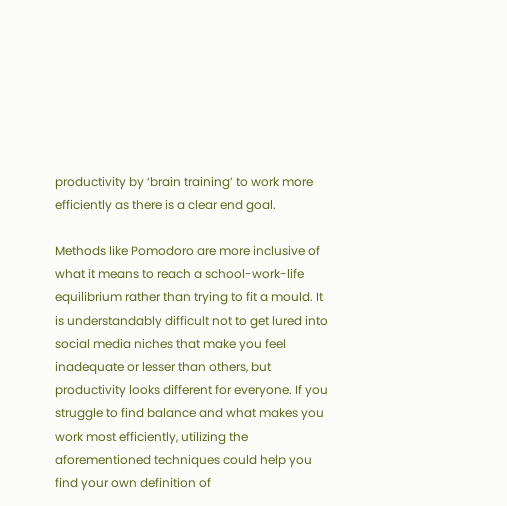productivity by ‘brain training’ to work more efficiently as there is a clear end goal.

Methods like Pomodoro are more inclusive of what it means to reach a school-work-life equilibrium rather than trying to fit a mould. It is understandably difficult not to get lured into social media niches that make you feel inadequate or lesser than others, but productivity looks different for everyone. If you struggle to find balance and what makes you work most efficiently, utilizing the aforementioned techniques could help you find your own definition of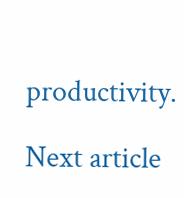productivity.

Next article